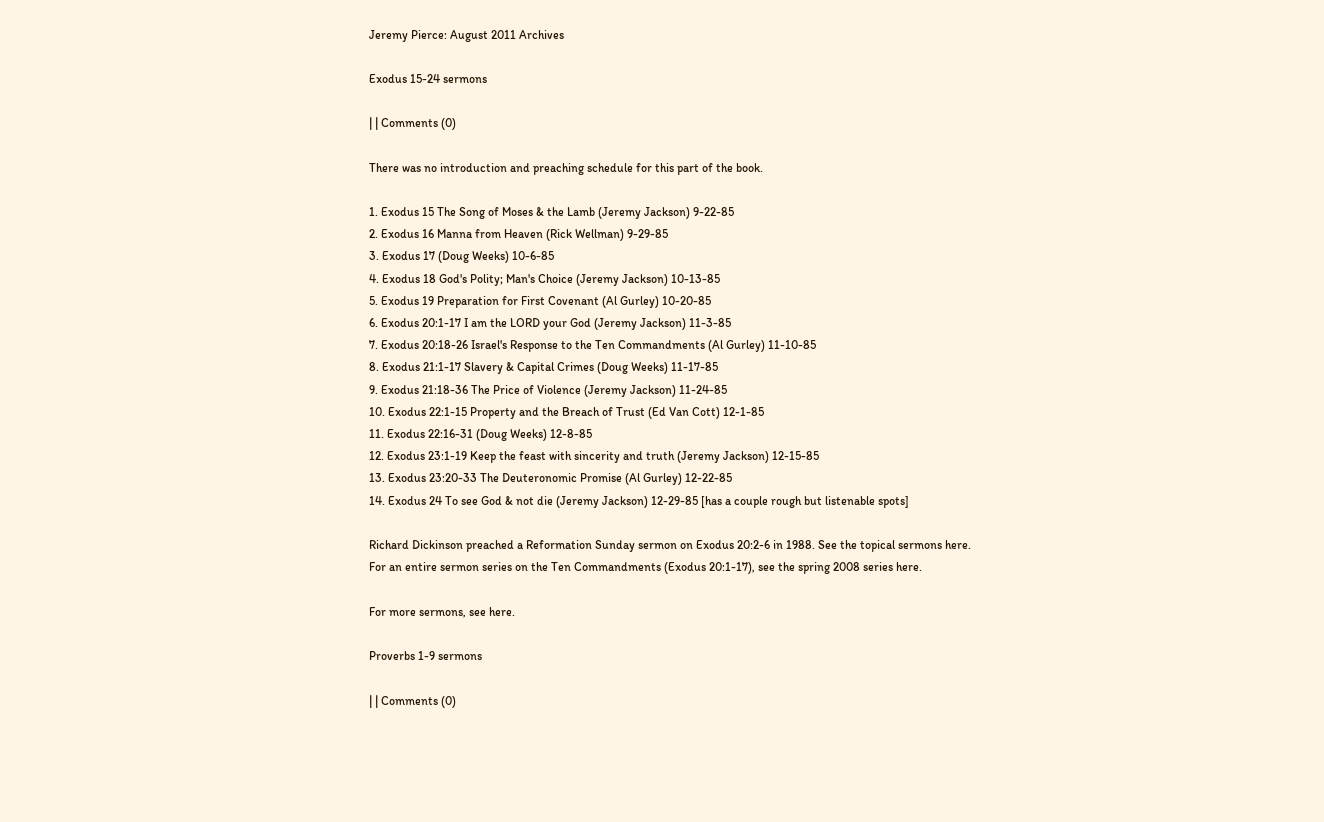Jeremy Pierce: August 2011 Archives

Exodus 15-24 sermons

| | Comments (0)

There was no introduction and preaching schedule for this part of the book.

1. Exodus 15 The Song of Moses & the Lamb (Jeremy Jackson) 9-22-85
2. Exodus 16 Manna from Heaven (Rick Wellman) 9-29-85
3. Exodus 17 (Doug Weeks) 10-6-85
4. Exodus 18 God's Polity; Man's Choice (Jeremy Jackson) 10-13-85
5. Exodus 19 Preparation for First Covenant (Al Gurley) 10-20-85
6. Exodus 20:1-17 I am the LORD your God (Jeremy Jackson) 11-3-85
7. Exodus 20:18-26 Israel's Response to the Ten Commandments (Al Gurley) 11-10-85
8. Exodus 21:1-17 Slavery & Capital Crimes (Doug Weeks) 11-17-85
9. Exodus 21:18-36 The Price of Violence (Jeremy Jackson) 11-24-85
10. Exodus 22:1-15 Property and the Breach of Trust (Ed Van Cott) 12-1-85
11. Exodus 22:16-31 (Doug Weeks) 12-8-85
12. Exodus 23:1-19 Keep the feast with sincerity and truth (Jeremy Jackson) 12-15-85
13. Exodus 23:20-33 The Deuteronomic Promise (Al Gurley) 12-22-85
14. Exodus 24 To see God & not die (Jeremy Jackson) 12-29-85 [has a couple rough but listenable spots]

Richard Dickinson preached a Reformation Sunday sermon on Exodus 20:2-6 in 1988. See the topical sermons here.
For an entire sermon series on the Ten Commandments (Exodus 20:1-17), see the spring 2008 series here.

For more sermons, see here.

Proverbs 1-9 sermons

| | Comments (0)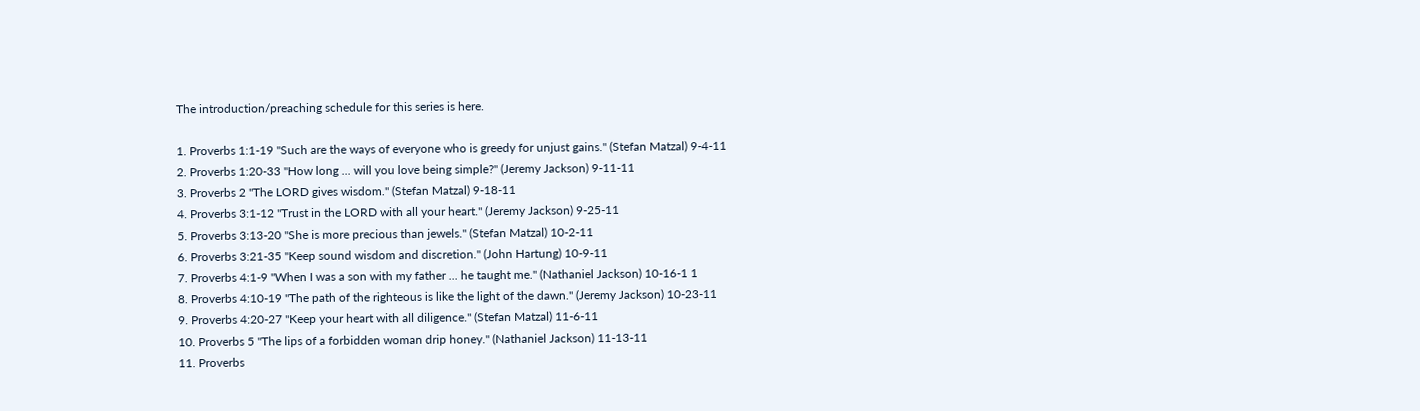The introduction/preaching schedule for this series is here.

1. Proverbs 1:1-19 "Such are the ways of everyone who is greedy for unjust gains." (Stefan Matzal) 9-4-11
2. Proverbs 1:20-33 "How long ... will you love being simple?" (Jeremy Jackson) 9-11-11
3. Proverbs 2 "The LORD gives wisdom." (Stefan Matzal) 9-18-11
4. Proverbs 3:1-12 "Trust in the LORD with all your heart." (Jeremy Jackson) 9-25-11
5. Proverbs 3:13-20 "She is more precious than jewels." (Stefan Matzal) 10-2-11
6. Proverbs 3:21-35 "Keep sound wisdom and discretion." (John Hartung) 10-9-11
7. Proverbs 4:1-9 "When I was a son with my father ... he taught me." (Nathaniel Jackson) 10-16-1 1
8. Proverbs 4:10-19 "The path of the righteous is like the light of the dawn." (Jeremy Jackson) 10-23-11
9. Proverbs 4:20-27 "Keep your heart with all diligence." (Stefan Matzal) 11-6-11
10. Proverbs 5 "The lips of a forbidden woman drip honey." (Nathaniel Jackson) 11-13-11
11. Proverbs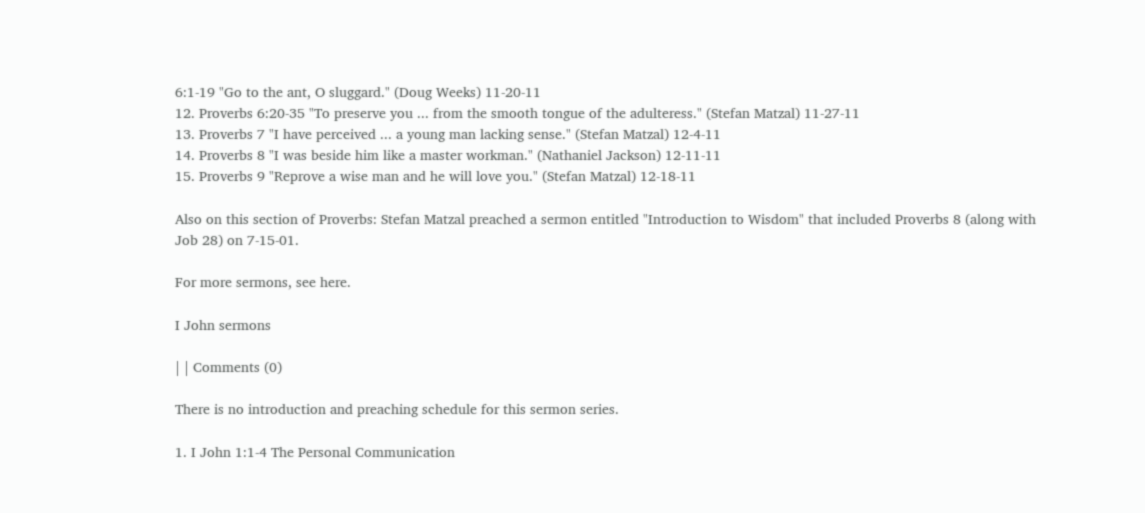6:1-19 "Go to the ant, O sluggard." (Doug Weeks) 11-20-11
12. Proverbs 6:20-35 "To preserve you ... from the smooth tongue of the adulteress." (Stefan Matzal) 11-27-11
13. Proverbs 7 "I have perceived ... a young man lacking sense." (Stefan Matzal) 12-4-11
14. Proverbs 8 "I was beside him like a master workman." (Nathaniel Jackson) 12-11-11
15. Proverbs 9 "Reprove a wise man and he will love you." (Stefan Matzal) 12-18-11

Also on this section of Proverbs: Stefan Matzal preached a sermon entitled "Introduction to Wisdom" that included Proverbs 8 (along with Job 28) on 7-15-01.

For more sermons, see here.

I John sermons

| | Comments (0)

There is no introduction and preaching schedule for this sermon series.

1. I John 1:1-4 The Personal Communication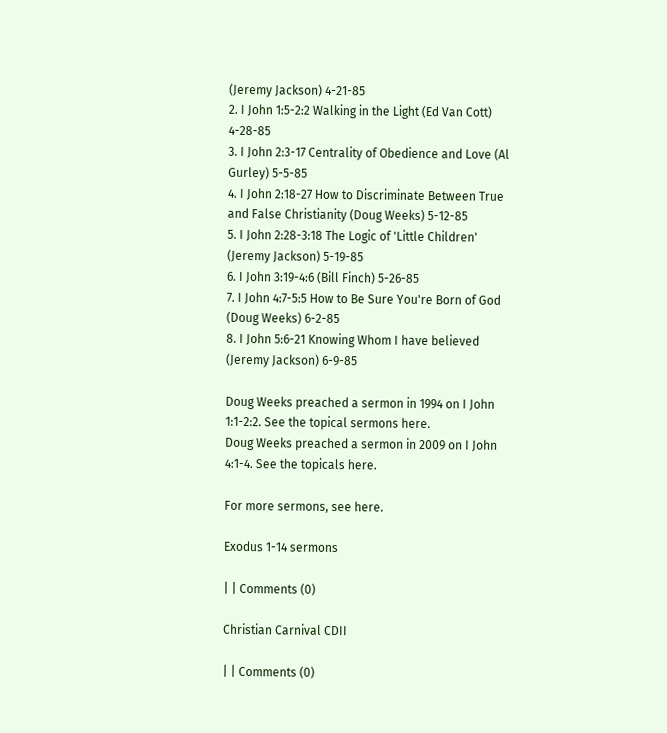(Jeremy Jackson) 4-21-85
2. I John 1:5-2:2 Walking in the Light (Ed Van Cott) 4-28-85
3. I John 2:3-17 Centrality of Obedience and Love (Al Gurley) 5-5-85
4. I John 2:18-27 How to Discriminate Between True and False Christianity (Doug Weeks) 5-12-85
5. I John 2:28-3:18 The Logic of 'Little Children' (Jeremy Jackson) 5-19-85
6. I John 3:19-4:6 (Bill Finch) 5-26-85
7. I John 4:7-5:5 How to Be Sure You're Born of God (Doug Weeks) 6-2-85
8. I John 5:6-21 Knowing Whom I have believed (Jeremy Jackson) 6-9-85

Doug Weeks preached a sermon in 1994 on I John 1:1-2:2. See the topical sermons here.
Doug Weeks preached a sermon in 2009 on I John 4:1-4. See the topicals here.

For more sermons, see here.

Exodus 1-14 sermons

| | Comments (0)

Christian Carnival CDII

| | Comments (0)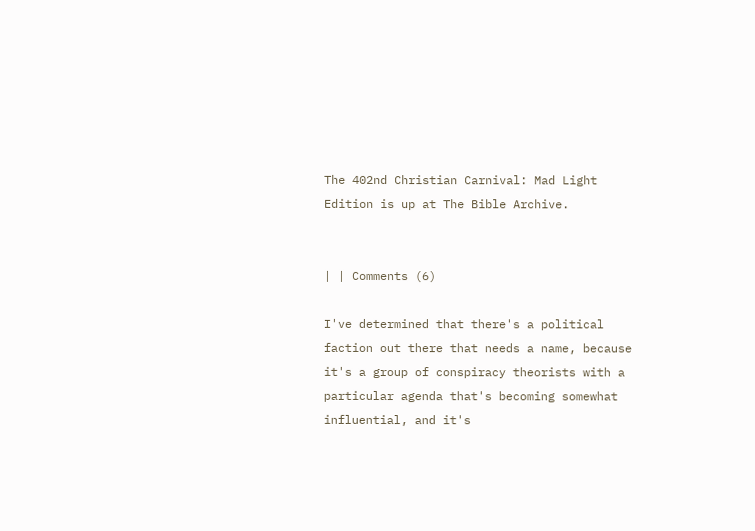The 402nd Christian Carnival: Mad Light Edition is up at The Bible Archive.


| | Comments (6)

I've determined that there's a political faction out there that needs a name, because it's a group of conspiracy theorists with a particular agenda that's becoming somewhat influential, and it's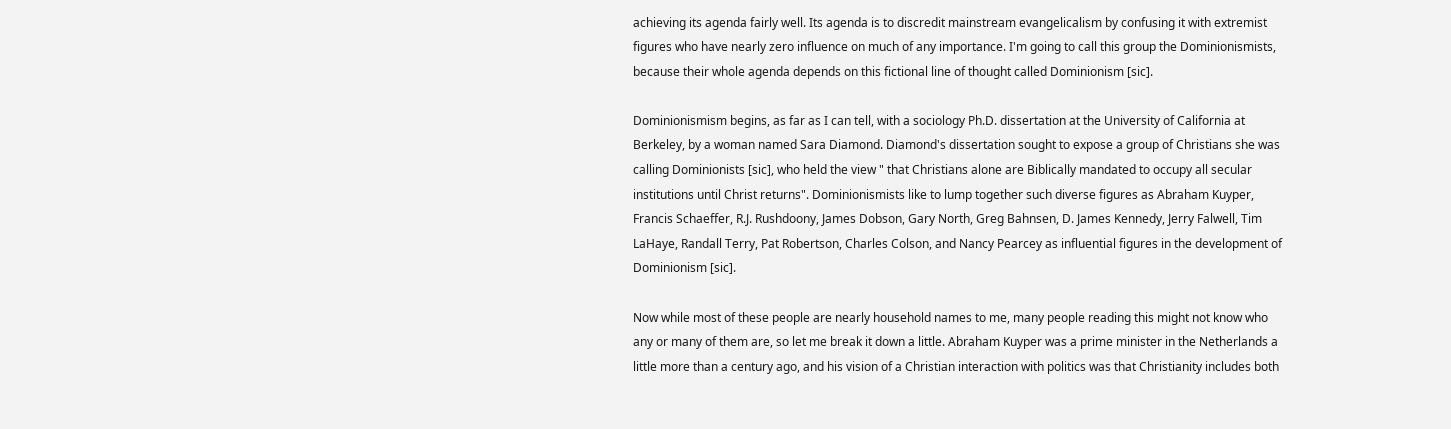achieving its agenda fairly well. Its agenda is to discredit mainstream evangelicalism by confusing it with extremist figures who have nearly zero influence on much of any importance. I'm going to call this group the Dominionismists, because their whole agenda depends on this fictional line of thought called Dominionism [sic].

Dominionismism begins, as far as I can tell, with a sociology Ph.D. dissertation at the University of California at Berkeley, by a woman named Sara Diamond. Diamond's dissertation sought to expose a group of Christians she was calling Dominionists [sic], who held the view " that Christians alone are Biblically mandated to occupy all secular institutions until Christ returns". Dominionismists like to lump together such diverse figures as Abraham Kuyper, Francis Schaeffer, R.J. Rushdoony, James Dobson, Gary North, Greg Bahnsen, D. James Kennedy, Jerry Falwell, Tim LaHaye, Randall Terry, Pat Robertson, Charles Colson, and Nancy Pearcey as influential figures in the development of Dominionism [sic].

Now while most of these people are nearly household names to me, many people reading this might not know who any or many of them are, so let me break it down a little. Abraham Kuyper was a prime minister in the Netherlands a little more than a century ago, and his vision of a Christian interaction with politics was that Christianity includes both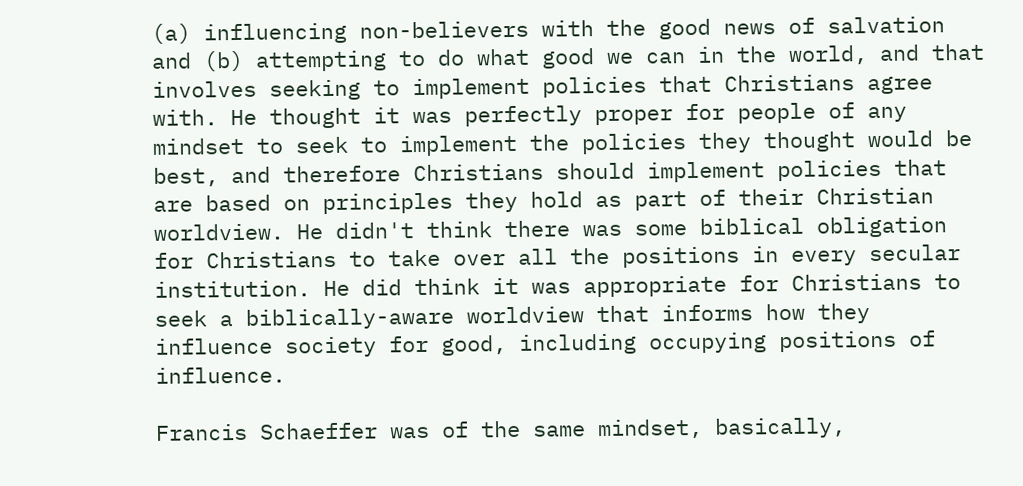(a) influencing non-believers with the good news of salvation and (b) attempting to do what good we can in the world, and that involves seeking to implement policies that Christians agree with. He thought it was perfectly proper for people of any mindset to seek to implement the policies they thought would be best, and therefore Christians should implement policies that are based on principles they hold as part of their Christian worldview. He didn't think there was some biblical obligation for Christians to take over all the positions in every secular institution. He did think it was appropriate for Christians to seek a biblically-aware worldview that informs how they influence society for good, including occupying positions of influence.

Francis Schaeffer was of the same mindset, basically,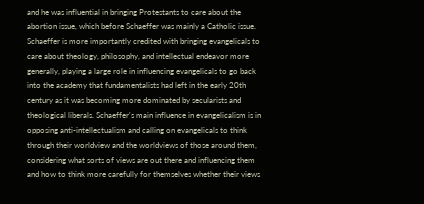and he was influential in bringing Protestants to care about the abortion issue, which before Schaeffer was mainly a Catholic issue. Schaeffer is more importantly credited with bringing evangelicals to care about theology, philosophy, and intellectual endeavor more generally, playing a large role in influencing evangelicals to go back into the academy that fundamentalists had left in the early 20th century as it was becoming more dominated by secularists and theological liberals. Schaeffer's main influence in evangelicalism is in opposing anti-intellectualism and calling on evangelicals to think through their worldview and the worldviews of those around them, considering what sorts of views are out there and influencing them and how to think more carefully for themselves whether their views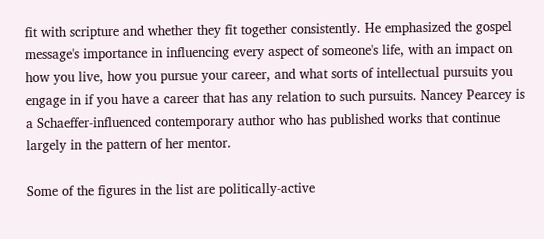fit with scripture and whether they fit together consistently. He emphasized the gospel message's importance in influencing every aspect of someone's life, with an impact on how you live, how you pursue your career, and what sorts of intellectual pursuits you engage in if you have a career that has any relation to such pursuits. Nancey Pearcey is a Schaeffer-influenced contemporary author who has published works that continue largely in the pattern of her mentor.

Some of the figures in the list are politically-active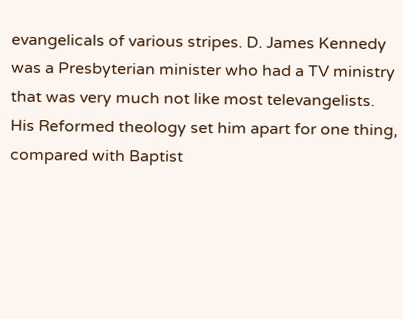evangelicals of various stripes. D. James Kennedy was a Presbyterian minister who had a TV ministry that was very much not like most televangelists. His Reformed theology set him apart for one thing, compared with Baptist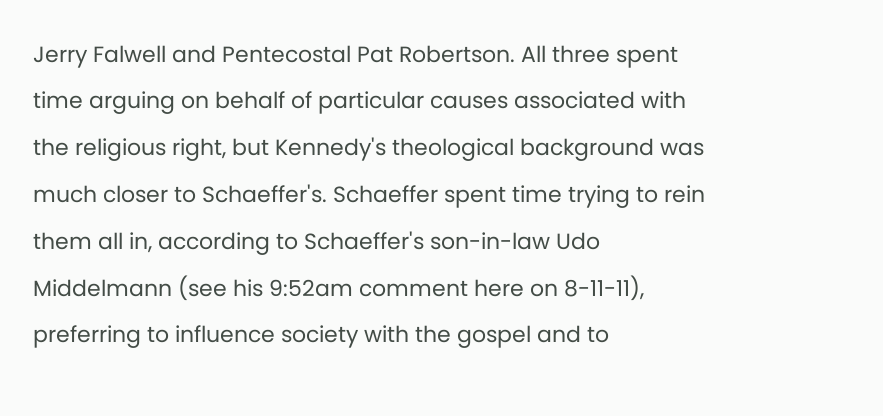Jerry Falwell and Pentecostal Pat Robertson. All three spent time arguing on behalf of particular causes associated with the religious right, but Kennedy's theological background was much closer to Schaeffer's. Schaeffer spent time trying to rein them all in, according to Schaeffer's son-in-law Udo Middelmann (see his 9:52am comment here on 8-11-11), preferring to influence society with the gospel and to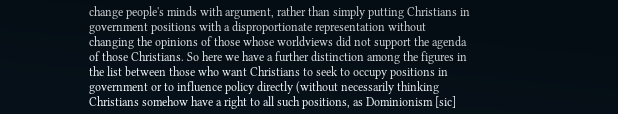change people's minds with argument, rather than simply putting Christians in government positions with a disproportionate representation without changing the opinions of those whose worldviews did not support the agenda of those Christians. So here we have a further distinction among the figures in the list between those who want Christians to seek to occupy positions in government or to influence policy directly (without necessarily thinking Christians somehow have a right to all such positions, as Dominionism [sic]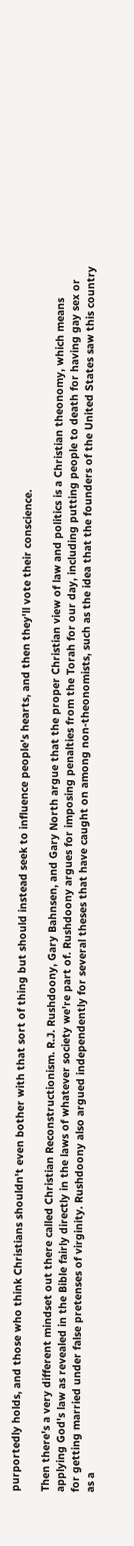purportedly holds, and those who think Christians shouldn't even bother with that sort of thing but should instead seek to influence people's hearts, and then they'll vote their conscience.

Then there's a very different mindset out there called Christian Reconstructionism. R.J. Rushdoony, Gary Bahnsen, and Gary North argue that the proper Christian view of law and politics is a Christian theonomy, which means applying God's law as revealed in the Bible fairly directly in the laws of whatever society we're part of. Rushdoony argues for imposing penalties from the Torah for our day, including putting people to death for having gay sex or for getting married under false pretenses of virginity. Rushdoony also argued independently for several theses that have caught on among non-theonomists, such as the idea that the founders of the United States saw this country as a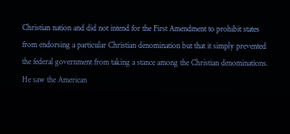Christian nation and did not intend for the First Amendment to prohibit states from endorsing a particular Christian denomination but that it simply prevented the federal government from taking a stance among the Christian denominations. He saw the American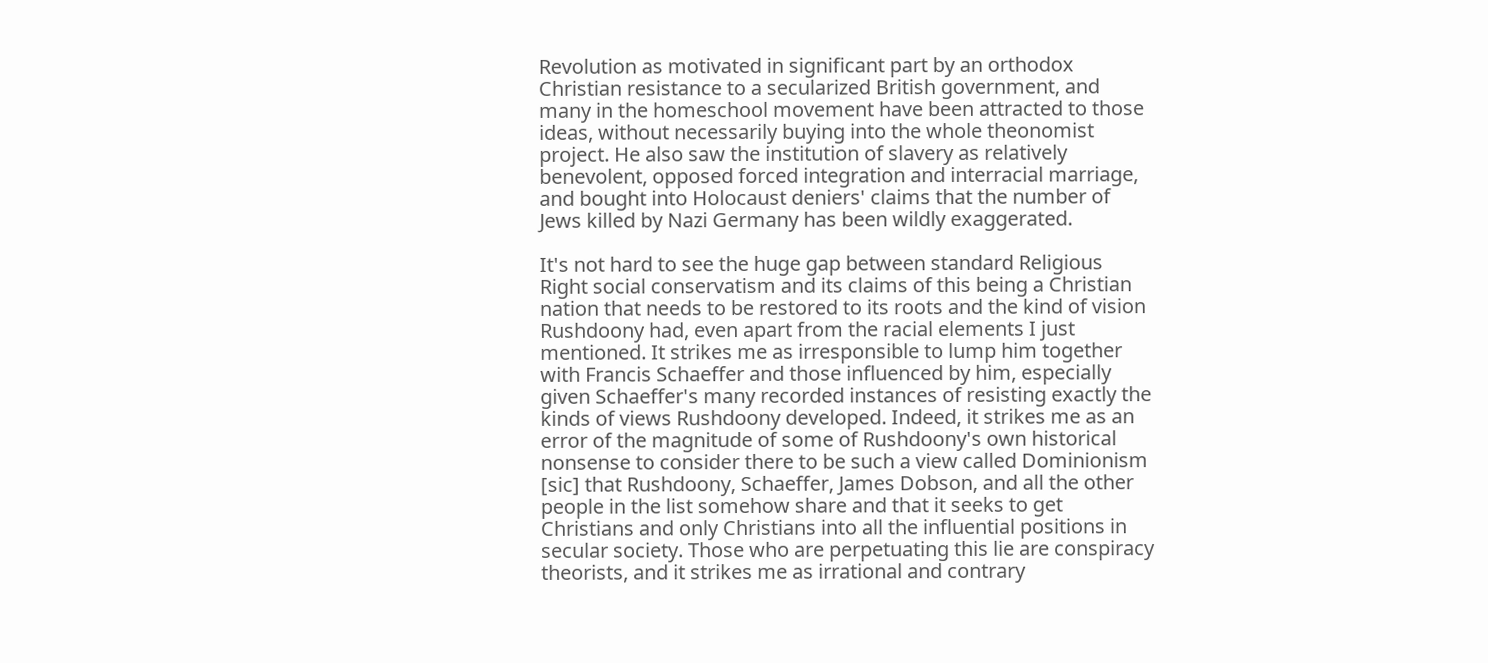Revolution as motivated in significant part by an orthodox Christian resistance to a secularized British government, and many in the homeschool movement have been attracted to those ideas, without necessarily buying into the whole theonomist project. He also saw the institution of slavery as relatively benevolent, opposed forced integration and interracial marriage, and bought into Holocaust deniers' claims that the number of Jews killed by Nazi Germany has been wildly exaggerated.

It's not hard to see the huge gap between standard Religious Right social conservatism and its claims of this being a Christian nation that needs to be restored to its roots and the kind of vision Rushdoony had, even apart from the racial elements I just mentioned. It strikes me as irresponsible to lump him together with Francis Schaeffer and those influenced by him, especially given Schaeffer's many recorded instances of resisting exactly the kinds of views Rushdoony developed. Indeed, it strikes me as an error of the magnitude of some of Rushdoony's own historical nonsense to consider there to be such a view called Dominionism [sic] that Rushdoony, Schaeffer, James Dobson, and all the other people in the list somehow share and that it seeks to get Christians and only Christians into all the influential positions in secular society. Those who are perpetuating this lie are conspiracy theorists, and it strikes me as irrational and contrary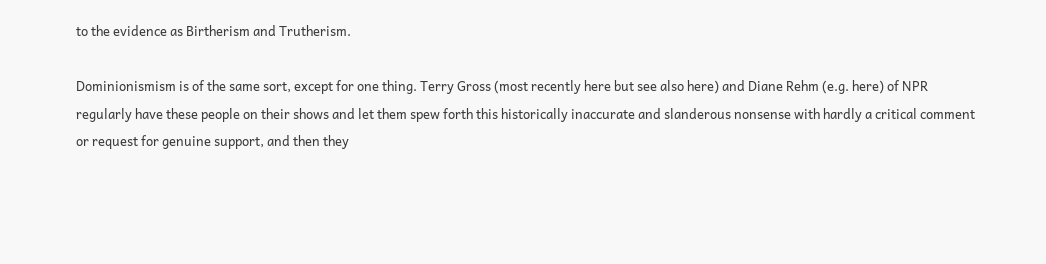to the evidence as Birtherism and Trutherism.

Dominionismism is of the same sort, except for one thing. Terry Gross (most recently here but see also here) and Diane Rehm (e.g. here) of NPR regularly have these people on their shows and let them spew forth this historically inaccurate and slanderous nonsense with hardly a critical comment or request for genuine support, and then they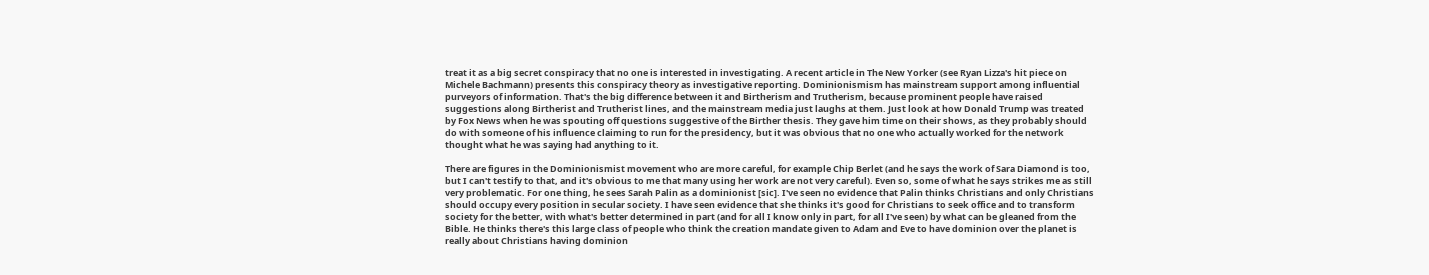treat it as a big secret conspiracy that no one is interested in investigating. A recent article in The New Yorker (see Ryan Lizza's hit piece on Michele Bachmann) presents this conspiracy theory as investigative reporting. Dominionismism has mainstream support among influential purveyors of information. That's the big difference between it and Birtherism and Trutherism, because prominent people have raised suggestions along Birtherist and Trutherist lines, and the mainstream media just laughs at them. Just look at how Donald Trump was treated by Fox News when he was spouting off questions suggestive of the Birther thesis. They gave him time on their shows, as they probably should do with someone of his influence claiming to run for the presidency, but it was obvious that no one who actually worked for the network thought what he was saying had anything to it.

There are figures in the Dominionismist movement who are more careful, for example Chip Berlet (and he says the work of Sara Diamond is too, but I can't testify to that, and it's obvious to me that many using her work are not very careful). Even so, some of what he says strikes me as still very problematic. For one thing, he sees Sarah Palin as a dominionist [sic]. I've seen no evidence that Palin thinks Christians and only Christians should occupy every position in secular society. I have seen evidence that she thinks it's good for Christians to seek office and to transform society for the better, with what's better determined in part (and for all I know only in part, for all I've seen) by what can be gleaned from the Bible. He thinks there's this large class of people who think the creation mandate given to Adam and Eve to have dominion over the planet is really about Christians having dominion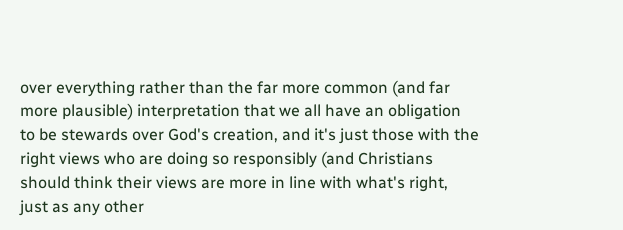over everything rather than the far more common (and far more plausible) interpretation that we all have an obligation to be stewards over God's creation, and it's just those with the right views who are doing so responsibly (and Christians should think their views are more in line with what's right, just as any other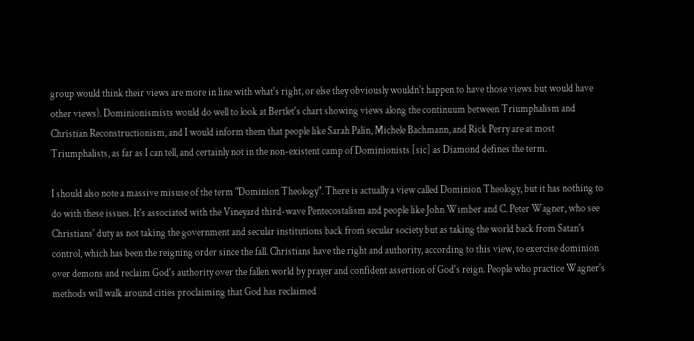group would think their views are more in line with what's right, or else they obviously wouldn't happen to have those views but would have other views). Dominionismists would do well to look at Bertlet's chart showing views along the continuum between Triumphalism and Christian Reconstructionism, and I would inform them that people like Sarah Palin, Michele Bachmann, and Rick Perry are at most Triumphalists, as far as I can tell, and certainly not in the non-existent camp of Dominionists [sic] as Diamond defines the term.

I should also note a massive misuse of the term "Dominion Theology". There is actually a view called Dominion Theology, but it has nothing to do with these issues. It's associated with the Vineyard third-wave Pentecostalism and people like John Wimber and C. Peter Wagner, who see Christians' duty as not taking the government and secular institutions back from secular society but as taking the world back from Satan's control, which has been the reigning order since the fall. Christians have the right and authority, according to this view, to exercise dominion over demons and reclaim God's authority over the fallen world by prayer and confident assertion of God's reign. People who practice Wagner's methods will walk around cities proclaiming that God has reclaimed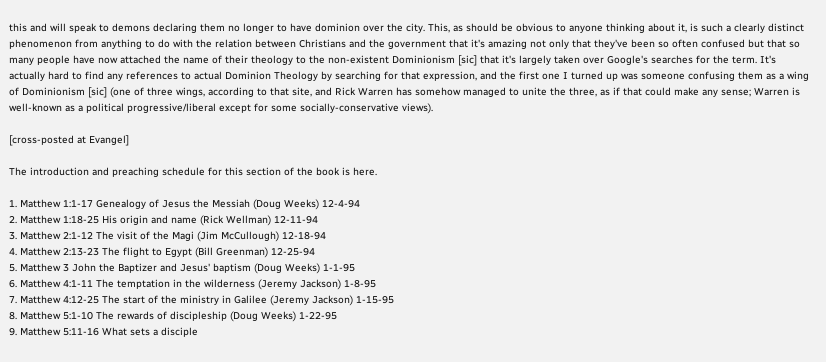this and will speak to demons declaring them no longer to have dominion over the city. This, as should be obvious to anyone thinking about it, is such a clearly distinct phenomenon from anything to do with the relation between Christians and the government that it's amazing not only that they've been so often confused but that so many people have now attached the name of their theology to the non-existent Dominionism [sic] that it's largely taken over Google's searches for the term. It's actually hard to find any references to actual Dominion Theology by searching for that expression, and the first one I turned up was someone confusing them as a wing of Dominionism [sic] (one of three wings, according to that site, and Rick Warren has somehow managed to unite the three, as if that could make any sense; Warren is well-known as a political progressive/liberal except for some socially-conservative views).

[cross-posted at Evangel]

The introduction and preaching schedule for this section of the book is here.

1. Matthew 1:1-17 Genealogy of Jesus the Messiah (Doug Weeks) 12-4-94
2. Matthew 1:18-25 His origin and name (Rick Wellman) 12-11-94
3. Matthew 2:1-12 The visit of the Magi (Jim McCullough) 12-18-94
4. Matthew 2:13-23 The flight to Egypt (Bill Greenman) 12-25-94
5. Matthew 3 John the Baptizer and Jesus' baptism (Doug Weeks) 1-1-95
6. Matthew 4:1-11 The temptation in the wilderness (Jeremy Jackson) 1-8-95
7. Matthew 4:12-25 The start of the ministry in Galilee (Jeremy Jackson) 1-15-95
8. Matthew 5:1-10 The rewards of discipleship (Doug Weeks) 1-22-95
9. Matthew 5:11-16 What sets a disciple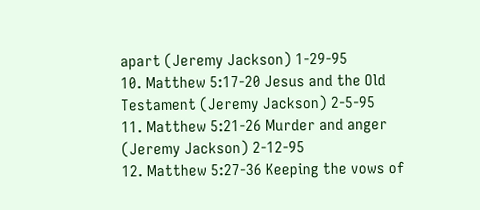apart (Jeremy Jackson) 1-29-95
10. Matthew 5:17-20 Jesus and the Old Testament (Jeremy Jackson) 2-5-95
11. Matthew 5:21-26 Murder and anger (Jeremy Jackson) 2-12-95
12. Matthew 5:27-36 Keeping the vows of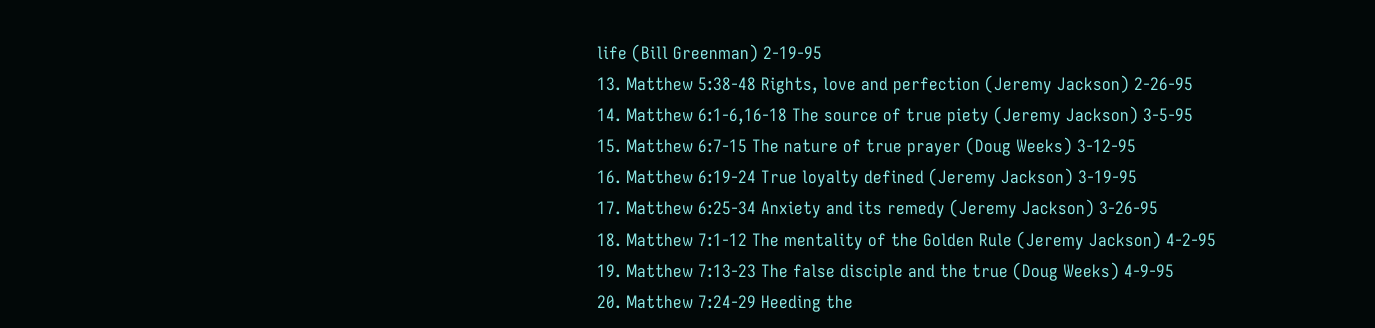life (Bill Greenman) 2-19-95
13. Matthew 5:38-48 Rights, love and perfection (Jeremy Jackson) 2-26-95
14. Matthew 6:1-6,16-18 The source of true piety (Jeremy Jackson) 3-5-95
15. Matthew 6:7-15 The nature of true prayer (Doug Weeks) 3-12-95
16. Matthew 6:19-24 True loyalty defined (Jeremy Jackson) 3-19-95
17. Matthew 6:25-34 Anxiety and its remedy (Jeremy Jackson) 3-26-95
18. Matthew 7:1-12 The mentality of the Golden Rule (Jeremy Jackson) 4-2-95
19. Matthew 7:13-23 The false disciple and the true (Doug Weeks) 4-9-95
20. Matthew 7:24-29 Heeding the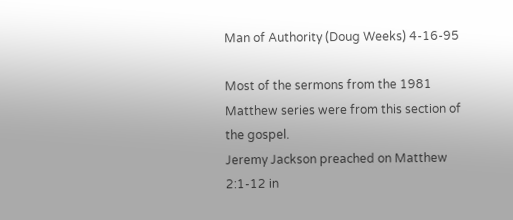Man of Authority (Doug Weeks) 4-16-95

Most of the sermons from the 1981 Matthew series were from this section of the gospel.
Jeremy Jackson preached on Matthew 2:1-12 in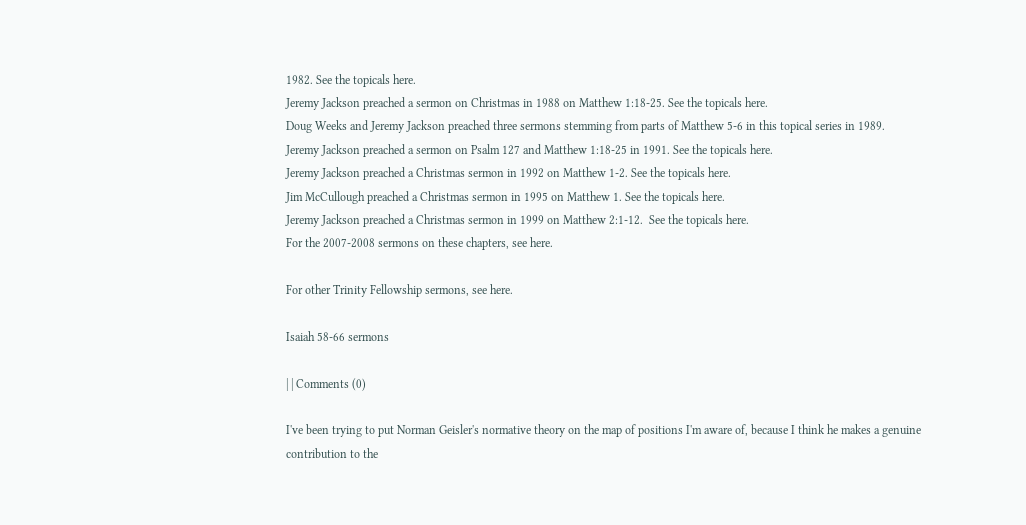1982. See the topicals here.
Jeremy Jackson preached a sermon on Christmas in 1988 on Matthew 1:18-25. See the topicals here.
Doug Weeks and Jeremy Jackson preached three sermons stemming from parts of Matthew 5-6 in this topical series in 1989.
Jeremy Jackson preached a sermon on Psalm 127 and Matthew 1:18-25 in 1991. See the topicals here.
Jeremy Jackson preached a Christmas sermon in 1992 on Matthew 1-2. See the topicals here.
Jim McCullough preached a Christmas sermon in 1995 on Matthew 1. See the topicals here.
Jeremy Jackson preached a Christmas sermon in 1999 on Matthew 2:1-12.  See the topicals here.
For the 2007-2008 sermons on these chapters, see here.

For other Trinity Fellowship sermons, see here.

Isaiah 58-66 sermons

| | Comments (0)

I've been trying to put Norman Geisler's normative theory on the map of positions I'm aware of, because I think he makes a genuine contribution to the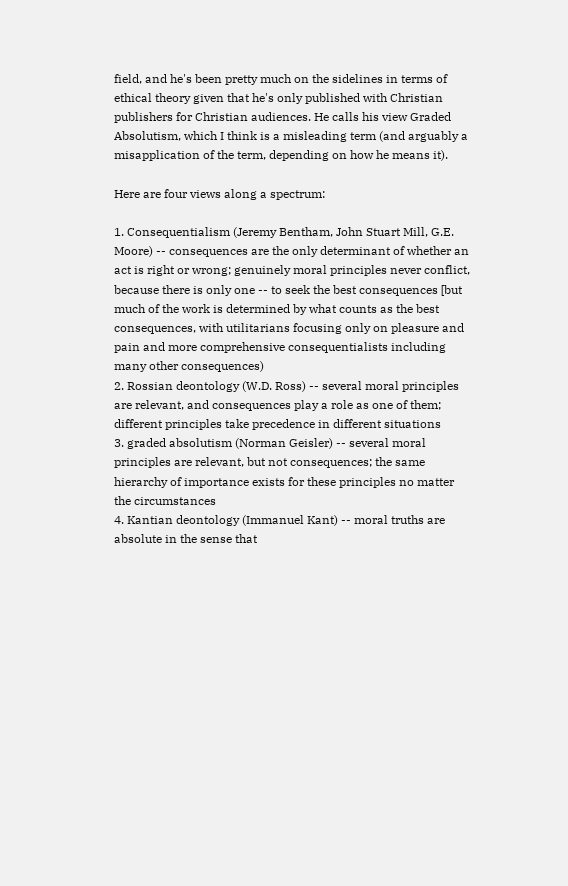field, and he's been pretty much on the sidelines in terms of ethical theory given that he's only published with Christian publishers for Christian audiences. He calls his view Graded Absolutism, which I think is a misleading term (and arguably a misapplication of the term, depending on how he means it).

Here are four views along a spectrum:

1. Consequentialism (Jeremy Bentham, John Stuart Mill, G.E. Moore) -- consequences are the only determinant of whether an act is right or wrong; genuinely moral principles never conflict, because there is only one -- to seek the best consequences [but much of the work is determined by what counts as the best consequences, with utilitarians focusing only on pleasure and pain and more comprehensive consequentialists including many other consequences)
2. Rossian deontology (W.D. Ross) -- several moral principles are relevant, and consequences play a role as one of them; different principles take precedence in different situations
3. graded absolutism (Norman Geisler) -- several moral principles are relevant, but not consequences; the same hierarchy of importance exists for these principles no matter the circumstances
4. Kantian deontology (Immanuel Kant) -- moral truths are absolute in the sense that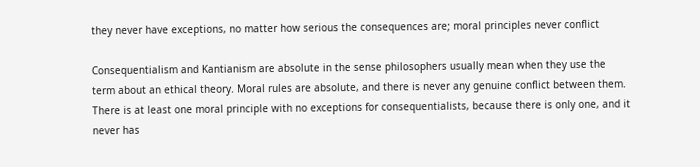they never have exceptions, no matter how serious the consequences are; moral principles never conflict

Consequentialism and Kantianism are absolute in the sense philosophers usually mean when they use the term about an ethical theory. Moral rules are absolute, and there is never any genuine conflict between them. There is at least one moral principle with no exceptions for consequentialists, because there is only one, and it never has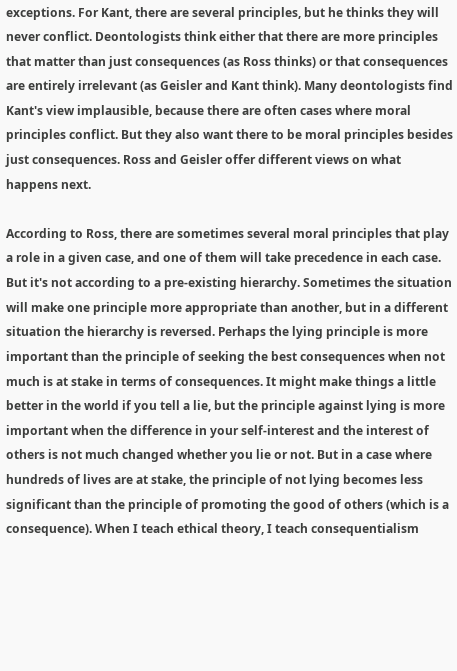exceptions. For Kant, there are several principles, but he thinks they will never conflict. Deontologists think either that there are more principles that matter than just consequences (as Ross thinks) or that consequences are entirely irrelevant (as Geisler and Kant think). Many deontologists find Kant's view implausible, because there are often cases where moral principles conflict. But they also want there to be moral principles besides just consequences. Ross and Geisler offer different views on what happens next.

According to Ross, there are sometimes several moral principles that play a role in a given case, and one of them will take precedence in each case. But it's not according to a pre-existing hierarchy. Sometimes the situation will make one principle more appropriate than another, but in a different situation the hierarchy is reversed. Perhaps the lying principle is more important than the principle of seeking the best consequences when not much is at stake in terms of consequences. It might make things a little better in the world if you tell a lie, but the principle against lying is more important when the difference in your self-interest and the interest of others is not much changed whether you lie or not. But in a case where hundreds of lives are at stake, the principle of not lying becomes less significant than the principle of promoting the good of others (which is a consequence). When I teach ethical theory, I teach consequentialism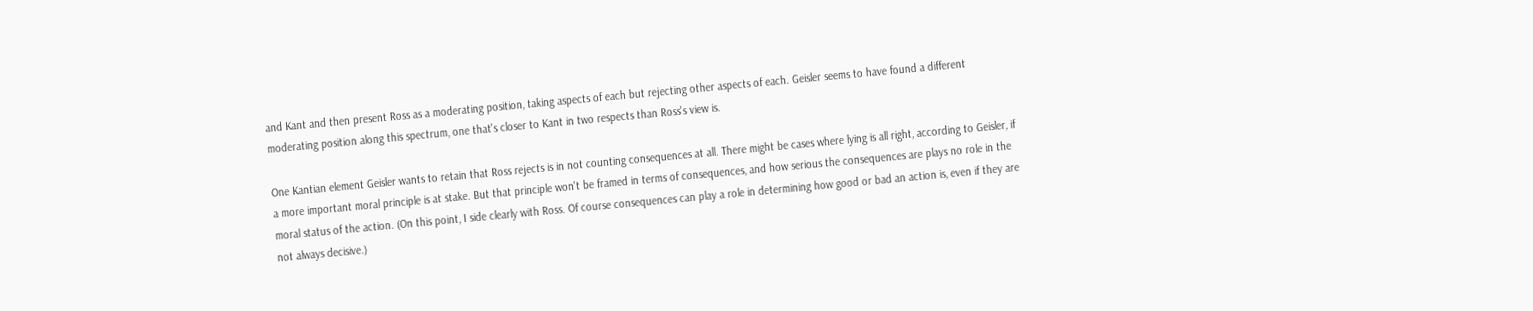and Kant and then present Ross as a moderating position, taking aspects of each but rejecting other aspects of each. Geisler seems to have found a different moderating position along this spectrum, one that's closer to Kant in two respects than Ross's view is.

One Kantian element Geisler wants to retain that Ross rejects is in not counting consequences at all. There might be cases where lying is all right, according to Geisler, if a more important moral principle is at stake. But that principle won't be framed in terms of consequences, and how serious the consequences are plays no role in the moral status of the action. (On this point, I side clearly with Ross. Of course consequences can play a role in determining how good or bad an action is, even if they are not always decisive.)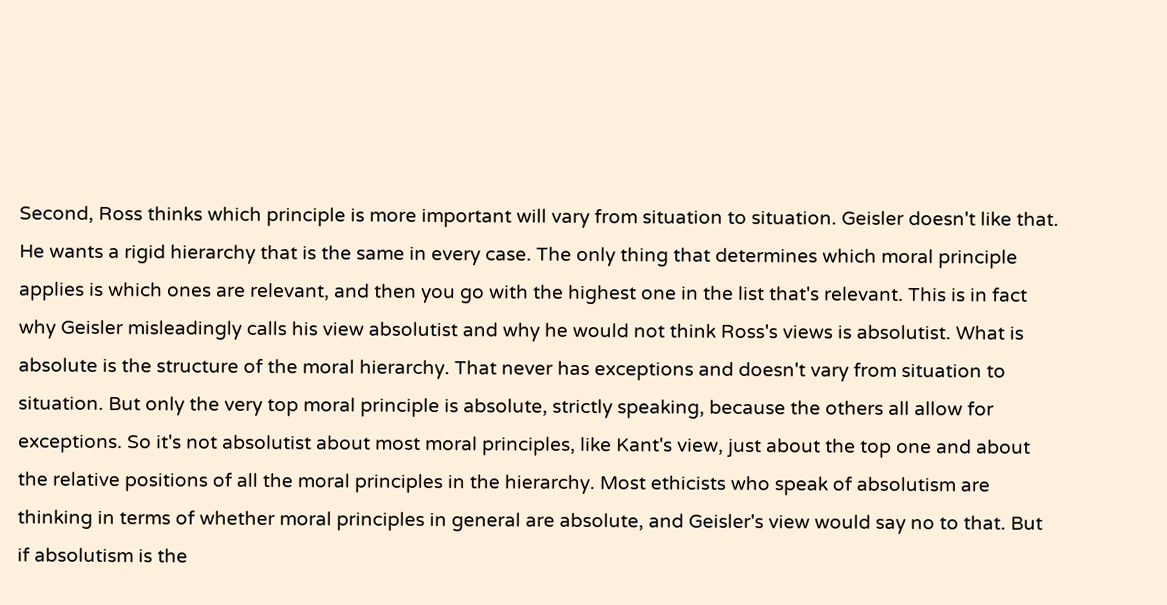Second, Ross thinks which principle is more important will vary from situation to situation. Geisler doesn't like that. He wants a rigid hierarchy that is the same in every case. The only thing that determines which moral principle applies is which ones are relevant, and then you go with the highest one in the list that's relevant. This is in fact why Geisler misleadingly calls his view absolutist and why he would not think Ross's views is absolutist. What is absolute is the structure of the moral hierarchy. That never has exceptions and doesn't vary from situation to situation. But only the very top moral principle is absolute, strictly speaking, because the others all allow for exceptions. So it's not absolutist about most moral principles, like Kant's view, just about the top one and about the relative positions of all the moral principles in the hierarchy. Most ethicists who speak of absolutism are thinking in terms of whether moral principles in general are absolute, and Geisler's view would say no to that. But if absolutism is the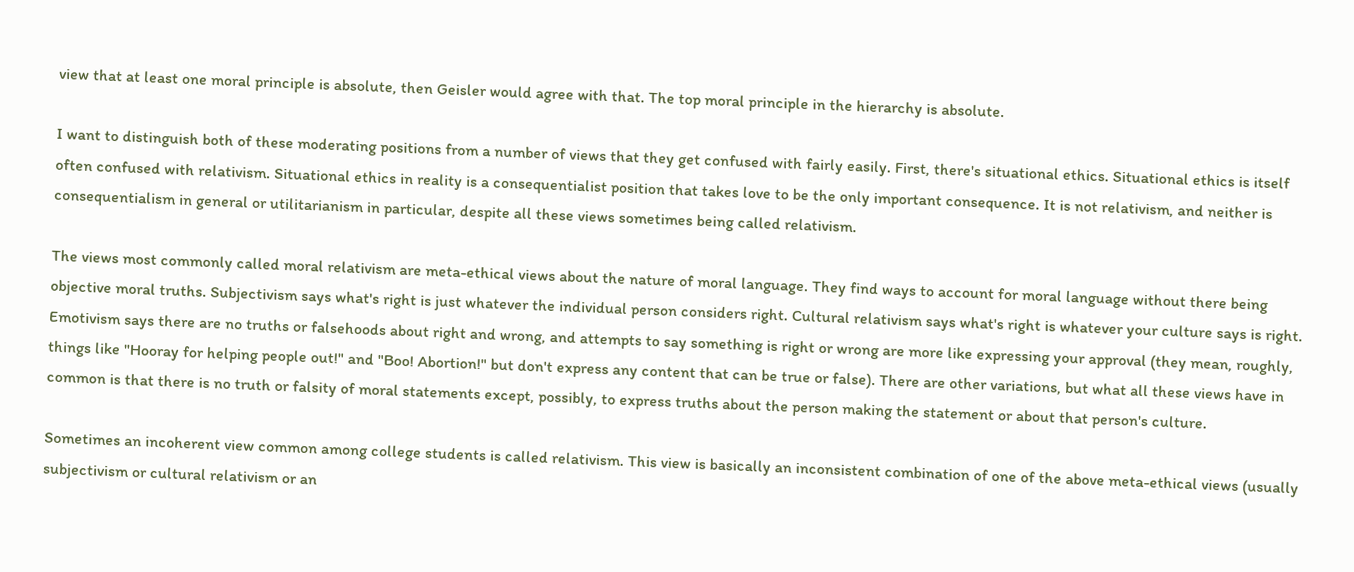view that at least one moral principle is absolute, then Geisler would agree with that. The top moral principle in the hierarchy is absolute.

I want to distinguish both of these moderating positions from a number of views that they get confused with fairly easily. First, there's situational ethics. Situational ethics is itself often confused with relativism. Situational ethics in reality is a consequentialist position that takes love to be the only important consequence. It is not relativism, and neither is consequentialism in general or utilitarianism in particular, despite all these views sometimes being called relativism.

The views most commonly called moral relativism are meta-ethical views about the nature of moral language. They find ways to account for moral language without there being objective moral truths. Subjectivism says what's right is just whatever the individual person considers right. Cultural relativism says what's right is whatever your culture says is right. Emotivism says there are no truths or falsehoods about right and wrong, and attempts to say something is right or wrong are more like expressing your approval (they mean, roughly, things like "Hooray for helping people out!" and "Boo! Abortion!" but don't express any content that can be true or false). There are other variations, but what all these views have in common is that there is no truth or falsity of moral statements except, possibly, to express truths about the person making the statement or about that person's culture.

Sometimes an incoherent view common among college students is called relativism. This view is basically an inconsistent combination of one of the above meta-ethical views (usually subjectivism or cultural relativism or an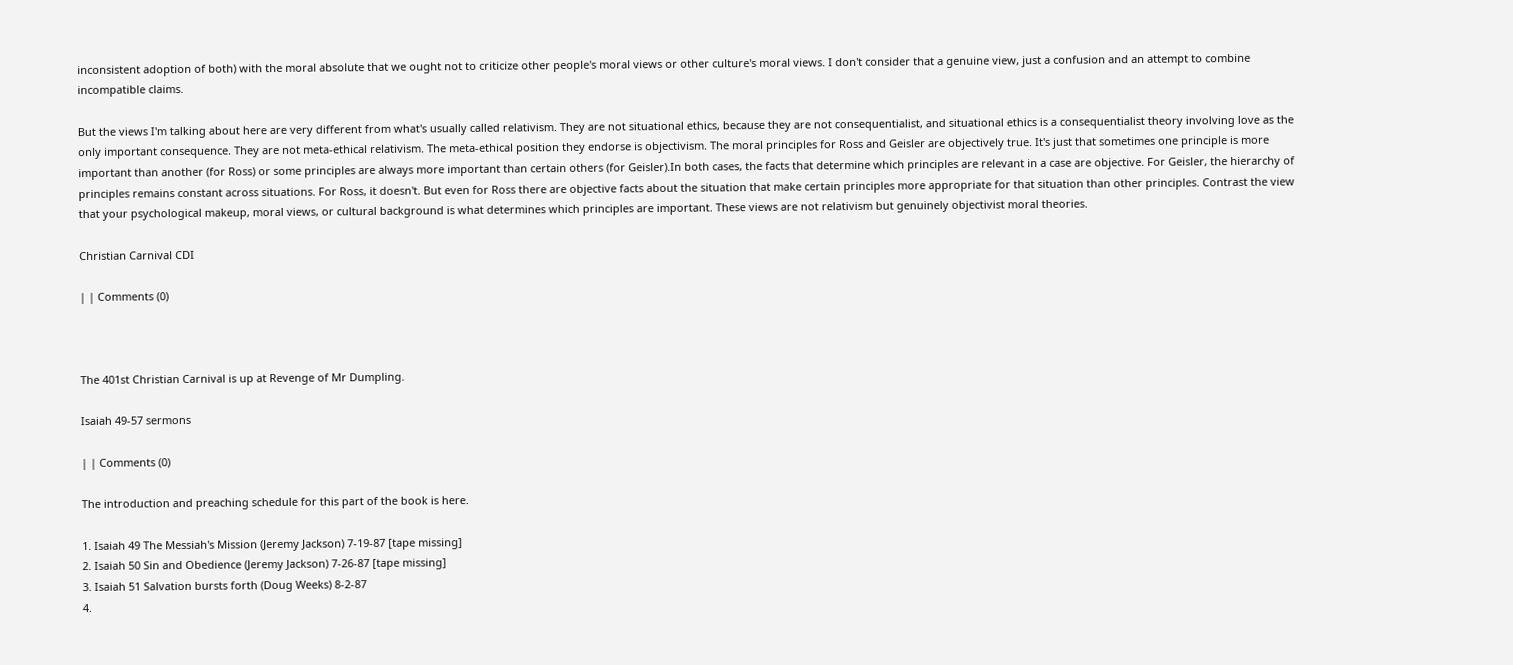inconsistent adoption of both) with the moral absolute that we ought not to criticize other people's moral views or other culture's moral views. I don't consider that a genuine view, just a confusion and an attempt to combine incompatible claims.

But the views I'm talking about here are very different from what's usually called relativism. They are not situational ethics, because they are not consequentialist, and situational ethics is a consequentialist theory involving love as the only important consequence. They are not meta-ethical relativism. The meta-ethical position they endorse is objectivism. The moral principles for Ross and Geisler are objectively true. It's just that sometimes one principle is more important than another (for Ross) or some principles are always more important than certain others (for Geisler).In both cases, the facts that determine which principles are relevant in a case are objective. For Geisler, the hierarchy of principles remains constant across situations. For Ross, it doesn't. But even for Ross there are objective facts about the situation that make certain principles more appropriate for that situation than other principles. Contrast the view that your psychological makeup, moral views, or cultural background is what determines which principles are important. These views are not relativism but genuinely objectivist moral theories.

Christian Carnival CDI

| | Comments (0)



The 401st Christian Carnival is up at Revenge of Mr Dumpling.

Isaiah 49-57 sermons

| | Comments (0)

The introduction and preaching schedule for this part of the book is here.

1. Isaiah 49 The Messiah's Mission (Jeremy Jackson) 7-19-87 [tape missing]
2. Isaiah 50 Sin and Obedience (Jeremy Jackson) 7-26-87 [tape missing]
3. Isaiah 51 Salvation bursts forth (Doug Weeks) 8-2-87
4.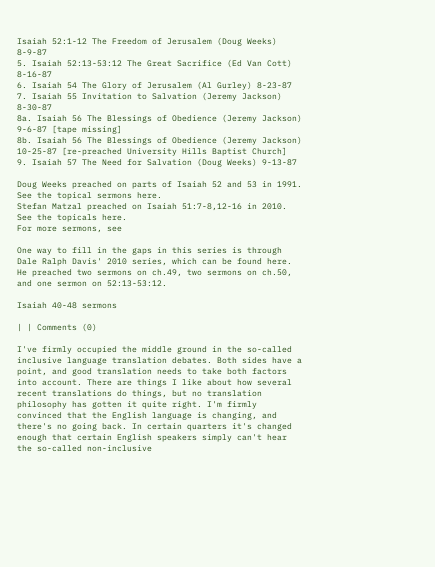Isaiah 52:1-12 The Freedom of Jerusalem (Doug Weeks) 8-9-87
5. Isaiah 52:13-53:12 The Great Sacrifice (Ed Van Cott) 8-16-87
6. Isaiah 54 The Glory of Jerusalem (Al Gurley) 8-23-87
7. Isaiah 55 Invitation to Salvation (Jeremy Jackson) 8-30-87
8a. Isaiah 56 The Blessings of Obedience (Jeremy Jackson) 9-6-87 [tape missing]
8b. Isaiah 56 The Blessings of Obedience (Jeremy Jackson) 10-25-87 [re-preached University Hills Baptist Church]
9. Isaiah 57 The Need for Salvation (Doug Weeks) 9-13-87

Doug Weeks preached on parts of Isaiah 52 and 53 in 1991. See the topical sermons here.
Stefan Matzal preached on Isaiah 51:7-8,12-16 in 2010. See the topicals here.
For more sermons, see

One way to fill in the gaps in this series is through Dale Ralph Davis' 2010 series, which can be found here. He preached two sermons on ch.49, two sermons on ch.50, and one sermon on 52:13-53:12.

Isaiah 40-48 sermons

| | Comments (0)

I've firmly occupied the middle ground in the so-called inclusive language translation debates. Both sides have a point, and good translation needs to take both factors into account. There are things I like about how several recent translations do things, but no translation philosophy has gotten it quite right. I'm firmly convinced that the English language is changing, and there's no going back. In certain quarters it's changed enough that certain English speakers simply can't hear the so-called non-inclusive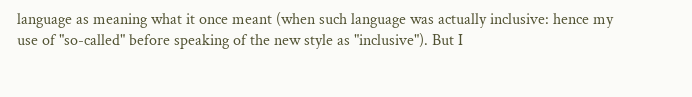language as meaning what it once meant (when such language was actually inclusive: hence my use of "so-called" before speaking of the new style as "inclusive"). But I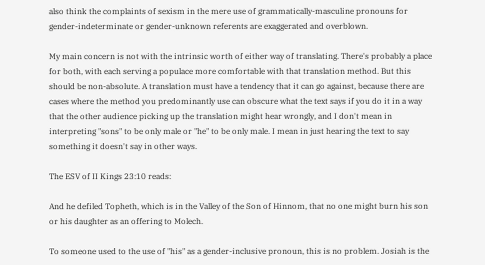also think the complaints of sexism in the mere use of grammatically-masculine pronouns for gender-indeterminate or gender-unknown referents are exaggerated and overblown.

My main concern is not with the intrinsic worth of either way of translating. There's probably a place for both, with each serving a populace more comfortable with that translation method. But this should be non-absolute. A translation must have a tendency that it can go against, because there are cases where the method you predominantly use can obscure what the text says if you do it in a way that the other audience picking up the translation might hear wrongly, and I don't mean in interpreting "sons" to be only male or "he" to be only male. I mean in just hearing the text to say something it doesn't say in other ways.

The ESV of II Kings 23:10 reads:

And he defiled Topheth, which is in the Valley of the Son of Hinnom, that no one might burn his son or his daughter as an offering to Molech.

To someone used to the use of "his" as a gender-inclusive pronoun, this is no problem. Josiah is the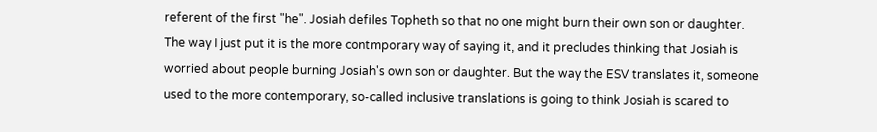referent of the first "he". Josiah defiles Topheth so that no one might burn their own son or daughter. The way I just put it is the more contmporary way of saying it, and it precludes thinking that Josiah is worried about people burning Josiah's own son or daughter. But the way the ESV translates it, someone used to the more contemporary, so-called inclusive translations is going to think Josiah is scared to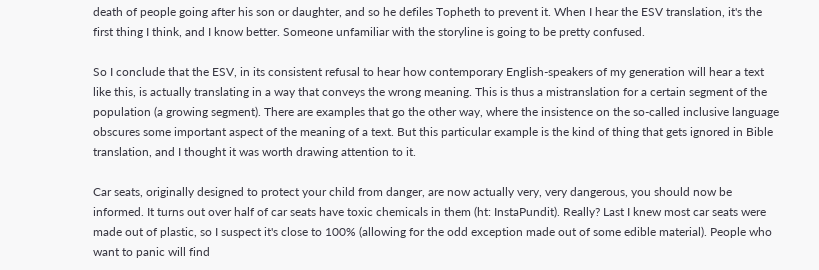death of people going after his son or daughter, and so he defiles Topheth to prevent it. When I hear the ESV translation, it's the first thing I think, and I know better. Someone unfamiliar with the storyline is going to be pretty confused.

So I conclude that the ESV, in its consistent refusal to hear how contemporary English-speakers of my generation will hear a text like this, is actually translating in a way that conveys the wrong meaning. This is thus a mistranslation for a certain segment of the population (a growing segment). There are examples that go the other way, where the insistence on the so-called inclusive language obscures some important aspect of the meaning of a text. But this particular example is the kind of thing that gets ignored in Bible translation, and I thought it was worth drawing attention to it.

Car seats, originally designed to protect your child from danger, are now actually very, very dangerous, you should now be informed. It turns out over half of car seats have toxic chemicals in them (ht: InstaPundit). Really? Last I knew most car seats were made out of plastic, so I suspect it's close to 100% (allowing for the odd exception made out of some edible material). People who want to panic will find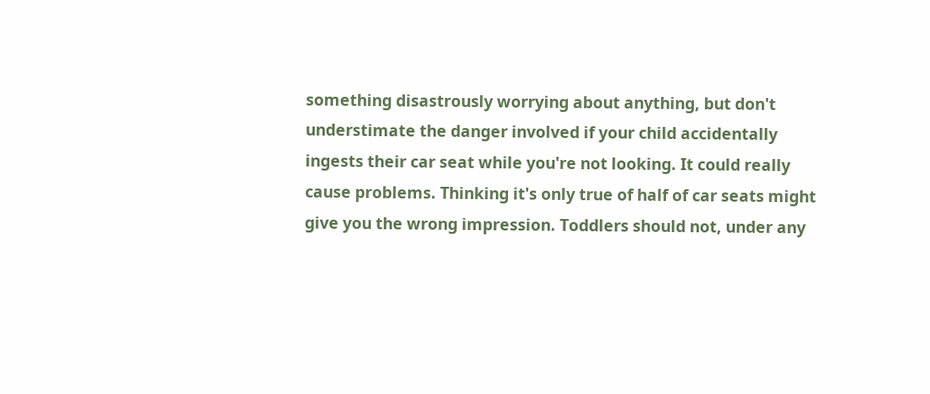something disastrously worrying about anything, but don't understimate the danger involved if your child accidentally ingests their car seat while you're not looking. It could really cause problems. Thinking it's only true of half of car seats might give you the wrong impression. Toddlers should not, under any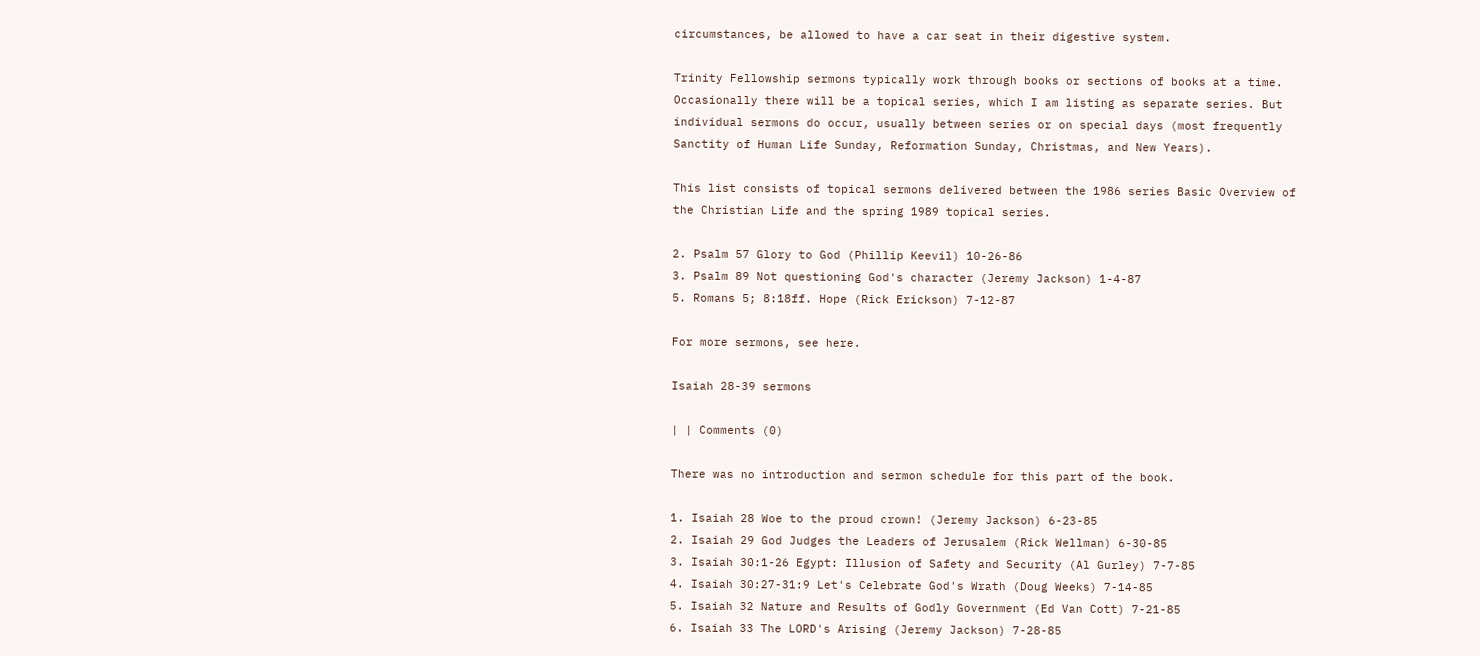circumstances, be allowed to have a car seat in their digestive system.

Trinity Fellowship sermons typically work through books or sections of books at a time. Occasionally there will be a topical series, which I am listing as separate series. But individual sermons do occur, usually between series or on special days (most frequently Sanctity of Human Life Sunday, Reformation Sunday, Christmas, and New Years).

This list consists of topical sermons delivered between the 1986 series Basic Overview of the Christian Life and the spring 1989 topical series.

2. Psalm 57 Glory to God (Phillip Keevil) 10-26-86
3. Psalm 89 Not questioning God's character (Jeremy Jackson) 1-4-87
5. Romans 5; 8:18ff. Hope (Rick Erickson) 7-12-87

For more sermons, see here.

Isaiah 28-39 sermons

| | Comments (0)

There was no introduction and sermon schedule for this part of the book.

1. Isaiah 28 Woe to the proud crown! (Jeremy Jackson) 6-23-85
2. Isaiah 29 God Judges the Leaders of Jerusalem (Rick Wellman) 6-30-85
3. Isaiah 30:1-26 Egypt: Illusion of Safety and Security (Al Gurley) 7-7-85
4. Isaiah 30:27-31:9 Let's Celebrate God's Wrath (Doug Weeks) 7-14-85
5. Isaiah 32 Nature and Results of Godly Government (Ed Van Cott) 7-21-85
6. Isaiah 33 The LORD's Arising (Jeremy Jackson) 7-28-85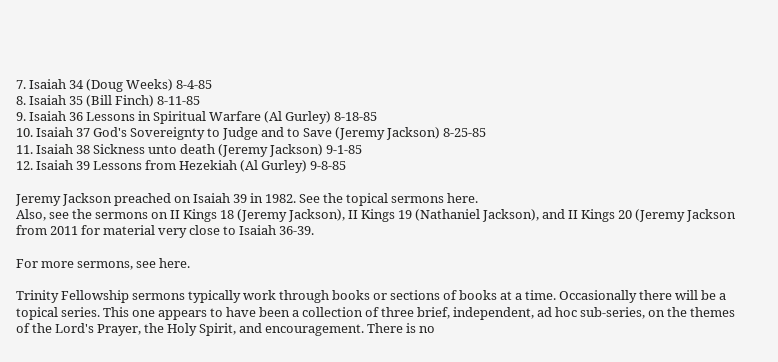7. Isaiah 34 (Doug Weeks) 8-4-85
8. Isaiah 35 (Bill Finch) 8-11-85
9. Isaiah 36 Lessons in Spiritual Warfare (Al Gurley) 8-18-85
10. Isaiah 37 God's Sovereignty to Judge and to Save (Jeremy Jackson) 8-25-85
11. Isaiah 38 Sickness unto death (Jeremy Jackson) 9-1-85
12. Isaiah 39 Lessons from Hezekiah (Al Gurley) 9-8-85

Jeremy Jackson preached on Isaiah 39 in 1982. See the topical sermons here.
Also, see the sermons on II Kings 18 (Jeremy Jackson), II Kings 19 (Nathaniel Jackson), and II Kings 20 (Jeremy Jackson from 2011 for material very close to Isaiah 36-39.

For more sermons, see here.

Trinity Fellowship sermons typically work through books or sections of books at a time. Occasionally there will be a topical series. This one appears to have been a collection of three brief, independent, ad hoc sub-series, on the themes of the Lord's Prayer, the Holy Spirit, and encouragement. There is no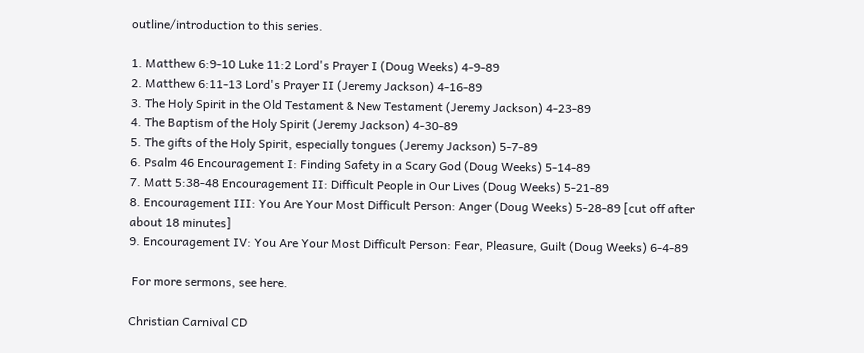outline/introduction to this series.

1. Matthew 6:9-10 Luke 11:2 Lord's Prayer I (Doug Weeks) 4-9-89
2. Matthew 6:11-13 Lord's Prayer II (Jeremy Jackson) 4-16-89
3. The Holy Spirit in the Old Testament & New Testament (Jeremy Jackson) 4-23-89
4. The Baptism of the Holy Spirit (Jeremy Jackson) 4-30-89
5. The gifts of the Holy Spirit, especially tongues (Jeremy Jackson) 5-7-89
6. Psalm 46 Encouragement I: Finding Safety in a Scary God (Doug Weeks) 5-14-89
7. Matt 5:38-48 Encouragement II: Difficult People in Our Lives (Doug Weeks) 5-21-89
8. Encouragement III: You Are Your Most Difficult Person: Anger (Doug Weeks) 5-28-89 [cut off after about 18 minutes]
9. Encouragement IV: You Are Your Most Difficult Person: Fear, Pleasure, Guilt (Doug Weeks) 6-4-89

 For more sermons, see here.

Christian Carnival CD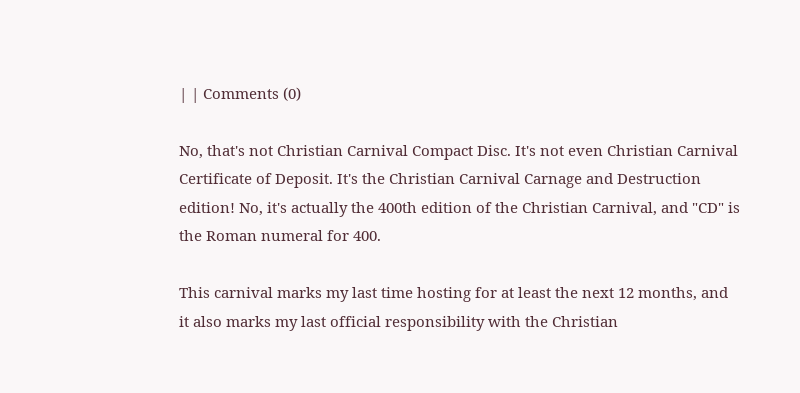| | Comments (0)

No, that's not Christian Carnival Compact Disc. It's not even Christian Carnival Certificate of Deposit. It's the Christian Carnival Carnage and Destruction edition! No, it's actually the 400th edition of the Christian Carnival, and "CD" is the Roman numeral for 400.

This carnival marks my last time hosting for at least the next 12 months, and it also marks my last official responsibility with the Christian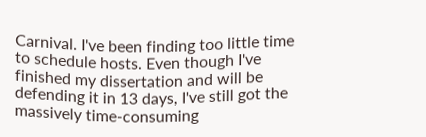Carnival. I've been finding too little time to schedule hosts. Even though I've finished my dissertation and will be defending it in 13 days, I've still got the massively time-consuming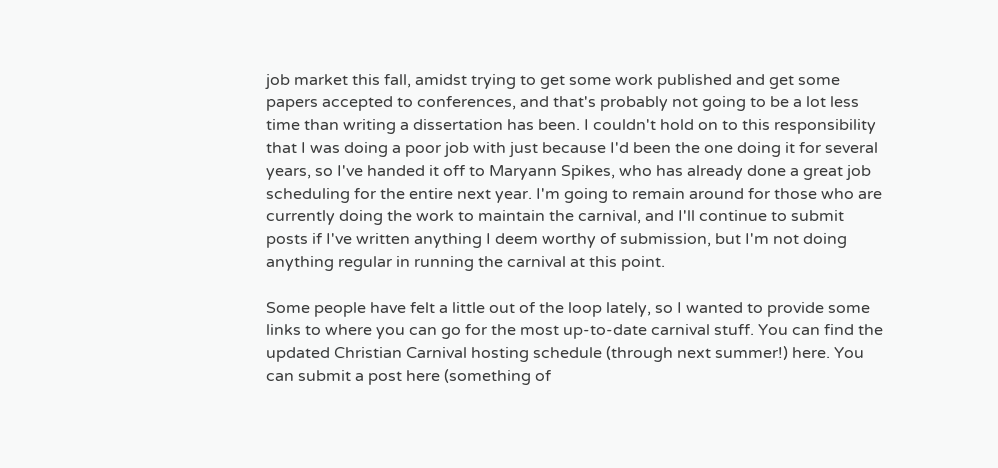job market this fall, amidst trying to get some work published and get some papers accepted to conferences, and that's probably not going to be a lot less time than writing a dissertation has been. I couldn't hold on to this responsibility that I was doing a poor job with just because I'd been the one doing it for several years, so I've handed it off to Maryann Spikes, who has already done a great job scheduling for the entire next year. I'm going to remain around for those who are currently doing the work to maintain the carnival, and I'll continue to submit posts if I've written anything I deem worthy of submission, but I'm not doing anything regular in running the carnival at this point.

Some people have felt a little out of the loop lately, so I wanted to provide some links to where you can go for the most up-to-date carnival stuff. You can find the updated Christian Carnival hosting schedule (through next summer!) here. You can submit a post here (something of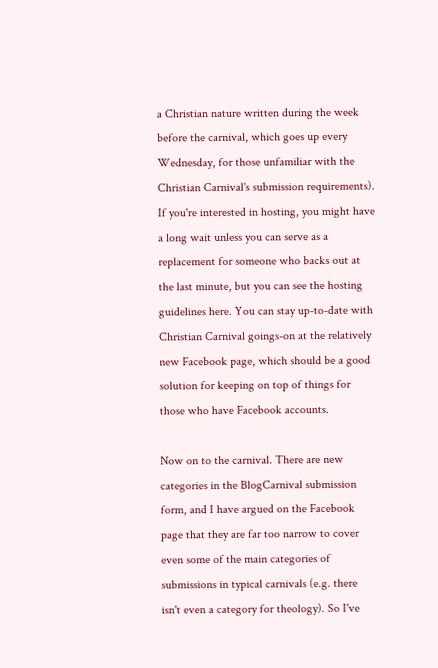a Christian nature written during the week before the carnival, which goes up every Wednesday, for those unfamiliar with the Christian Carnival's submission requirements). If you're interested in hosting, you might have a long wait unless you can serve as a replacement for someone who backs out at the last minute, but you can see the hosting guidelines here. You can stay up-to-date with Christian Carnival goings-on at the relatively new Facebook page, which should be a good solution for keeping on top of things for those who have Facebook accounts.

Now on to the carnival. There are new categories in the BlogCarnival submission form, and I have argued on the Facebook page that they are far too narrow to cover even some of the main categories of submissions in typical carnivals (e.g. there isn't even a category for theology). So I've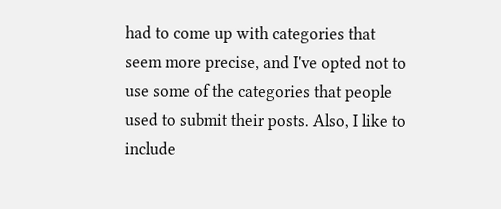had to come up with categories that seem more precise, and I've opted not to use some of the categories that people used to submit their posts. Also, I like to include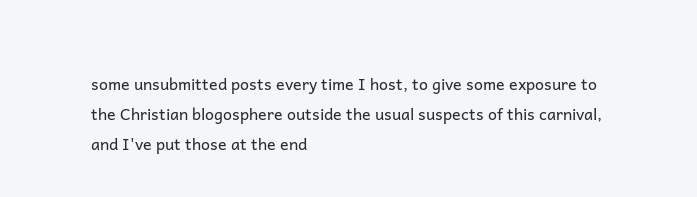some unsubmitted posts every time I host, to give some exposure to the Christian blogosphere outside the usual suspects of this carnival, and I've put those at the end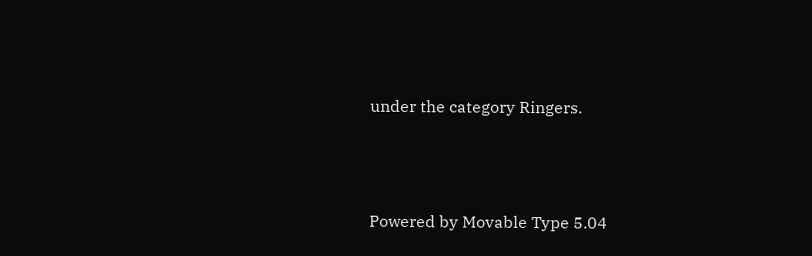under the category Ringers.



Powered by Movable Type 5.04